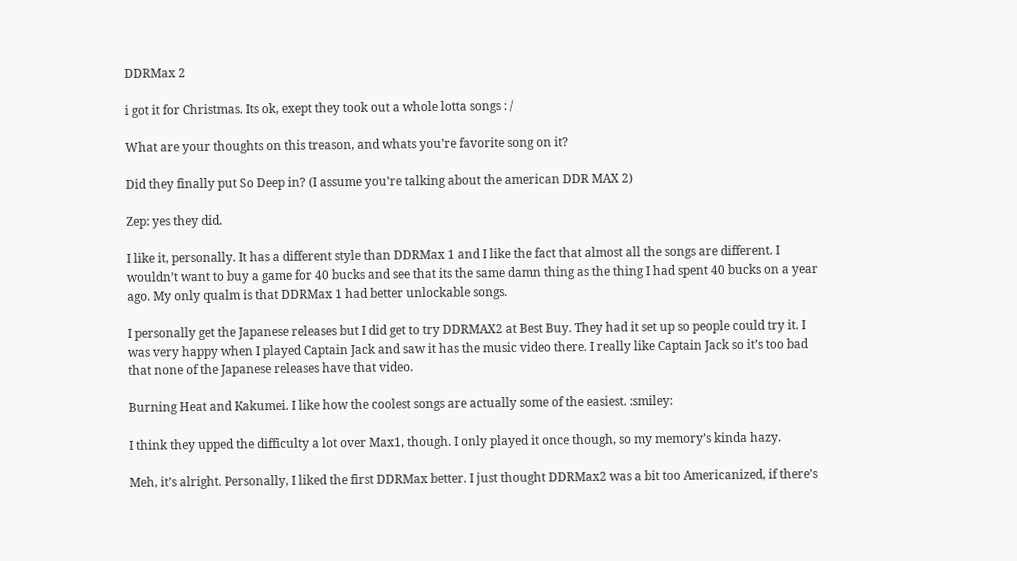DDRMax 2

i got it for Christmas. Its ok, exept they took out a whole lotta songs : /

What are your thoughts on this treason, and whats you’re favorite song on it?

Did they finally put So Deep in? (I assume you’re talking about the american DDR MAX 2)

Zep: yes they did.

I like it, personally. It has a different style than DDRMax 1 and I like the fact that almost all the songs are different. I wouldn’t want to buy a game for 40 bucks and see that its the same damn thing as the thing I had spent 40 bucks on a year ago. My only qualm is that DDRMax 1 had better unlockable songs.

I personally get the Japanese releases but I did get to try DDRMAX2 at Best Buy. They had it set up so people could try it. I was very happy when I played Captain Jack and saw it has the music video there. I really like Captain Jack so it’s too bad that none of the Japanese releases have that video.

Burning Heat and Kakumei. I like how the coolest songs are actually some of the easiest. :smiley:

I think they upped the difficulty a lot over Max1, though. I only played it once though, so my memory’s kinda hazy.

Meh, it’s alright. Personally, I liked the first DDRMax better. I just thought DDRMax2 was a bit too Americanized, if there’s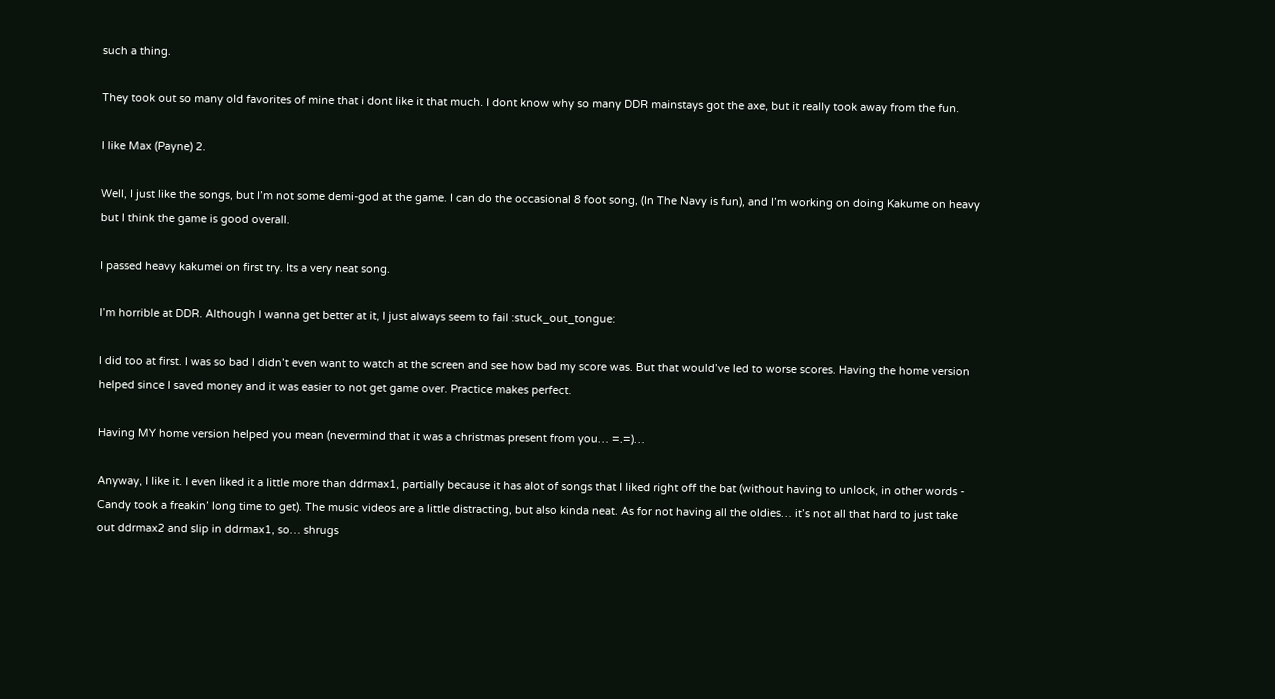such a thing.

They took out so many old favorites of mine that i dont like it that much. I dont know why so many DDR mainstays got the axe, but it really took away from the fun.

I like Max (Payne) 2.

Well, I just like the songs, but I’m not some demi-god at the game. I can do the occasional 8 foot song, (In The Navy is fun), and I’m working on doing Kakume on heavy but I think the game is good overall.

I passed heavy kakumei on first try. Its a very neat song.

I’m horrible at DDR. Although I wanna get better at it, I just always seem to fail :stuck_out_tongue:

I did too at first. I was so bad I didn’t even want to watch at the screen and see how bad my score was. But that would’ve led to worse scores. Having the home version helped since I saved money and it was easier to not get game over. Practice makes perfect.

Having MY home version helped you mean (nevermind that it was a christmas present from you… =.=)…

Anyway, I like it. I even liked it a little more than ddrmax1, partially because it has alot of songs that I liked right off the bat (without having to unlock, in other words - Candy took a freakin’ long time to get). The music videos are a little distracting, but also kinda neat. As for not having all the oldies… it’s not all that hard to just take out ddrmax2 and slip in ddrmax1, so… shrugs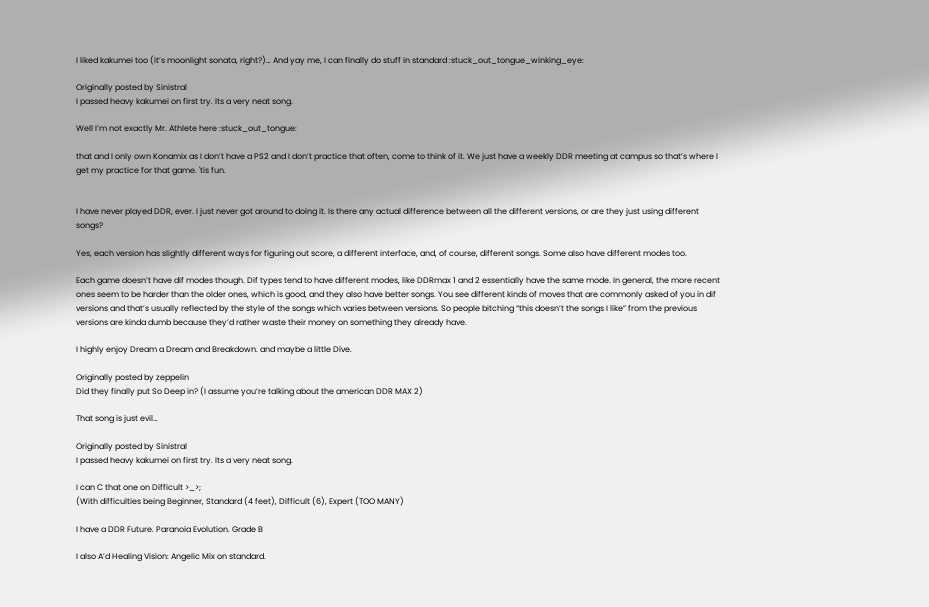I liked kakumei too (it’s moonlight sonata, right?)… And yay me, I can finally do stuff in standard :stuck_out_tongue_winking_eye:

Originally posted by Sinistral
I passed heavy kakumei on first try. Its a very neat song.

Well I’m not exactly Mr. Athlete here :stuck_out_tongue:

that and I only own Konamix as I don’t have a PS2 and I don’t practice that often, come to think of it. We just have a weekly DDR meeting at campus so that’s where I get my practice for that game. 'tis fun.


I have never played DDR, ever. I just never got around to doing it. Is there any actual difference between all the different versions, or are they just using different songs?

Yes, each version has slightly different ways for figuring out score, a different interface, and, of course, different songs. Some also have different modes too.

Each game doesn’t have dif modes though. Dif types tend to have different modes, like DDRmax 1 and 2 essentially have the same mode. In general, the more recent ones seem to be harder than the older ones, which is good, and they also have better songs. You see different kinds of moves that are commonly asked of you in dif versions and that’s usually reflected by the style of the songs which varies between versions. So people bitching “this doesn’t the songs I like” from the previous versions are kinda dumb because they’d rather waste their money on something they already have.

I highly enjoy Dream a Dream and Breakdown. and maybe a little Dive.

Originally posted by zeppelin
Did they finally put So Deep in? (I assume you’re talking about the american DDR MAX 2)

That song is just evil…

Originally posted by Sinistral
I passed heavy kakumei on first try. Its a very neat song.

I can C that one on Difficult >_>;
(With difficulties being Beginner, Standard (4 feet), Difficult (6), Expert (TOO MANY)

I have a DDR Future. Paranoia Evolution. Grade B

I also A’d Healing Vision: Angelic Mix on standard.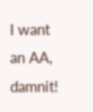I want an AA, damnit!